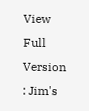View Full Version : Jim's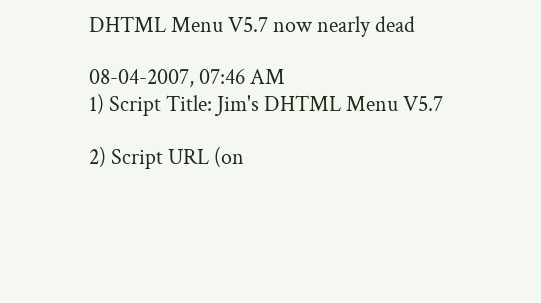DHTML Menu V5.7 now nearly dead

08-04-2007, 07:46 AM
1) Script Title: Jim's DHTML Menu V5.7

2) Script URL (on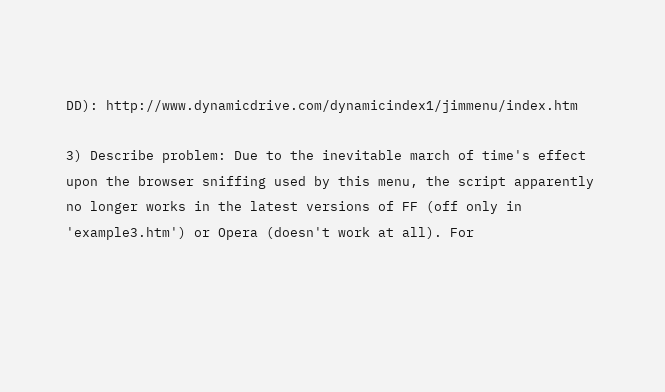DD): http://www.dynamicdrive.com/dynamicindex1/jimmenu/index.htm

3) Describe problem: Due to the inevitable march of time's effect upon the browser sniffing used by this menu, the script apparently no longer works in the latest versions of FF (off only in 'example3.htm') or Opera (doesn't work at all). For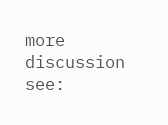more discussion see: